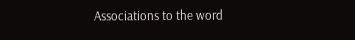Associations to the word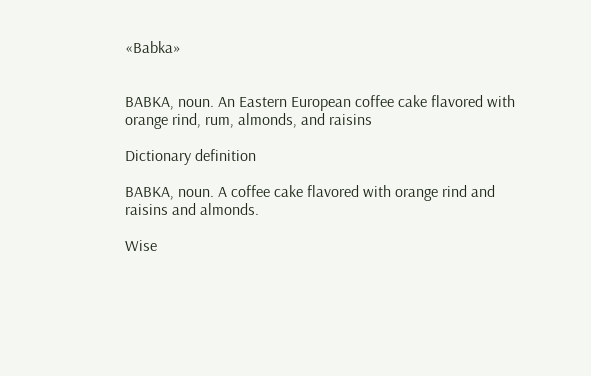«Babka»


BABKA, noun. An Eastern European coffee cake flavored with orange rind, rum, almonds, and raisins

Dictionary definition

BABKA, noun. A coffee cake flavored with orange rind and raisins and almonds.

Wise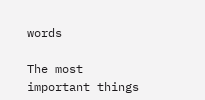words

The most important things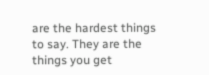are the hardest things to say. They are the things you get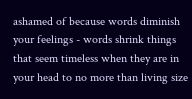ashamed of because words diminish your feelings - words shrink things that seem timeless when they are in your head to no more than living size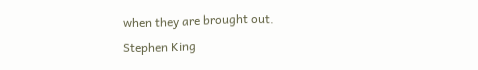when they are brought out.
Stephen King